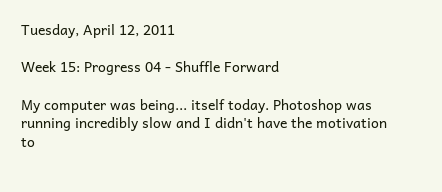Tuesday, April 12, 2011

Week 15: Progress 04 - Shuffle Forward

My computer was being... itself today. Photoshop was running incredibly slow and I didn't have the motivation to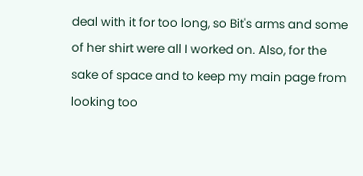deal with it for too long, so Bit's arms and some of her shirt were all I worked on. Also, for the sake of space and to keep my main page from looking too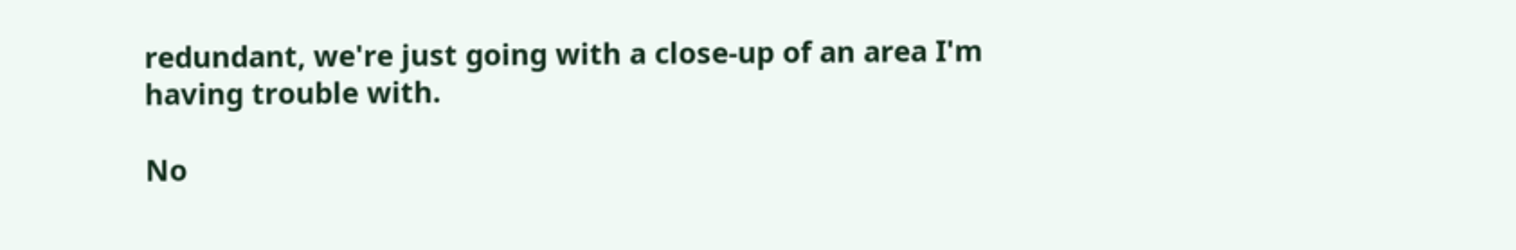redundant, we're just going with a close-up of an area I'm having trouble with.

No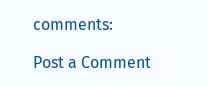comments:

Post a Comment